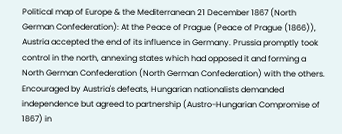Political map of Europe & the Mediterranean 21 December 1867 (North German Confederation): At the Peace of Prague (Peace of Prague (1866)), Austria accepted the end of its influence in Germany. Prussia promptly took control in the north, annexing states which had opposed it and forming a North German Confederation (North German Confederation) with the others. Encouraged by Austria's defeats, Hungarian nationalists demanded independence but agreed to partnership (Austro-Hungarian Compromise of 1867) in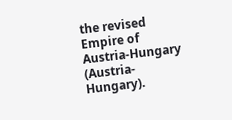the revised Empire of Austria-Hungary (Austria-Hungary).